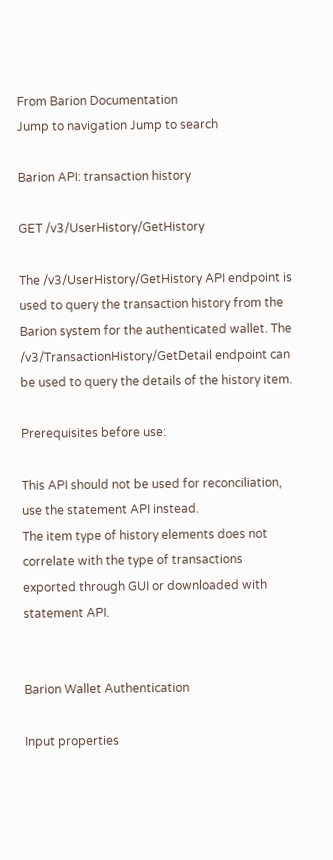From Barion Documentation
Jump to navigation Jump to search

Barion API: transaction history

GET /v3/UserHistory/GetHistory

The /v3/UserHistory/GetHistory API endpoint is used to query the transaction history from the Barion system for the authenticated wallet. The /v3/TransactionHistory/GetDetail endpoint can be used to query the details of the history item.

Prerequisites before use:

This API should not be used for reconciliation, use the statement API instead.
The item type of history elements does not correlate with the type of transactions exported through GUI or downloaded with statement API.


Barion Wallet Authentication

Input properties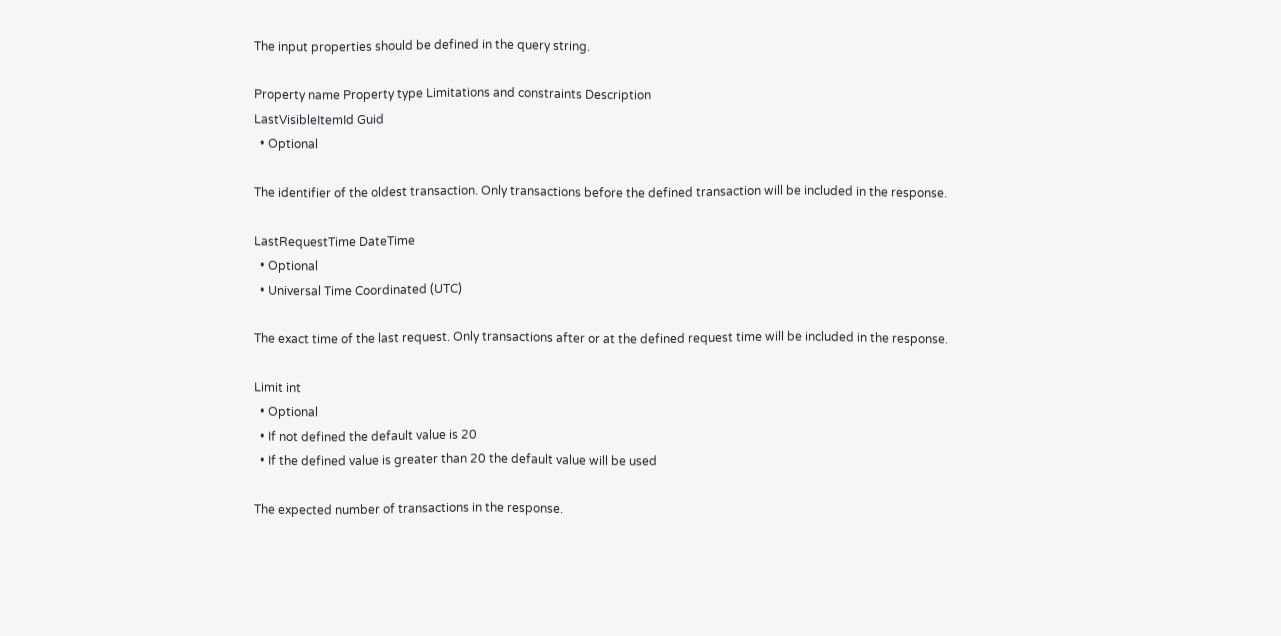The input properties should be defined in the query string.

Property name Property type Limitations and constraints Description
LastVisibleItemId Guid
  • Optional

The identifier of the oldest transaction. Only transactions before the defined transaction will be included in the response.

LastRequestTime DateTime
  • Optional
  • Universal Time Coordinated (UTC)

The exact time of the last request. Only transactions after or at the defined request time will be included in the response.

Limit int
  • Optional
  • If not defined the default value is 20
  • If the defined value is greater than 20 the default value will be used

The expected number of transactions in the response.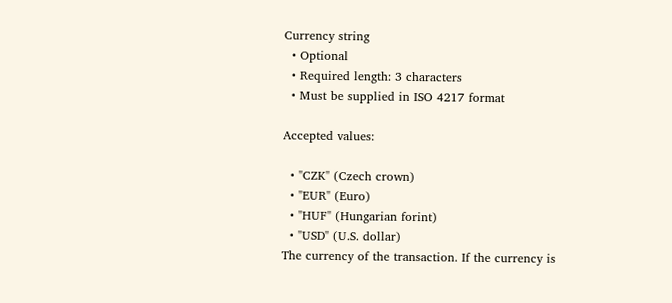Currency string
  • Optional
  • Required length: 3 characters
  • Must be supplied in ISO 4217 format

Accepted values:

  • "CZK" (Czech crown)
  • "EUR" (Euro)
  • "HUF" (Hungarian forint)
  • "USD" (U.S. dollar)
The currency of the transaction. If the currency is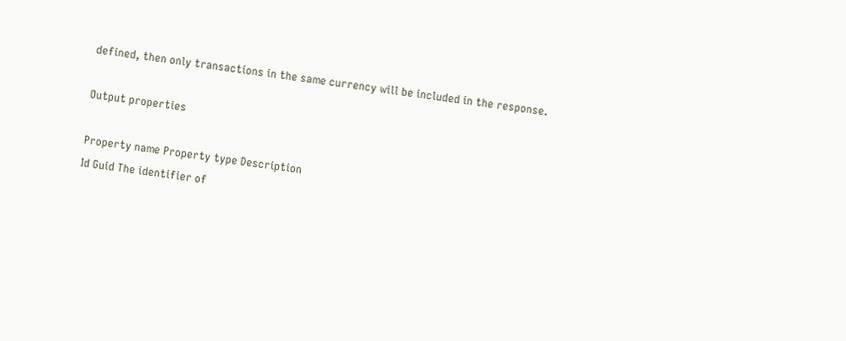defined, then only transactions in the same currency will be included in the response.

Output properties

Property name Property type Description
Id Guid The identifier of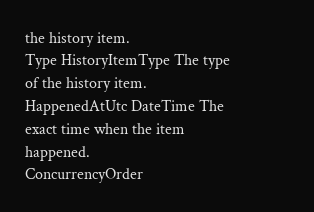the history item.
Type HistoryItemType The type of the history item.
HappenedAtUtc DateTime The exact time when the item happened.
ConcurrencyOrder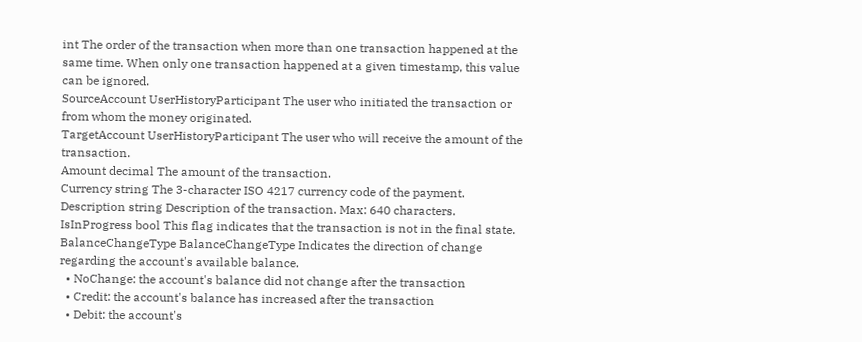int The order of the transaction when more than one transaction happened at the same time. When only one transaction happened at a given timestamp, this value can be ignored.
SourceAccount UserHistoryParticipant The user who initiated the transaction or from whom the money originated.
TargetAccount UserHistoryParticipant The user who will receive the amount of the transaction.
Amount decimal The amount of the transaction.
Currency string The 3-character ISO 4217 currency code of the payment.
Description string Description of the transaction. Max: 640 characters.
IsInProgress bool This flag indicates that the transaction is not in the final state.
BalanceChangeType BalanceChangeType Indicates the direction of change regarding the account's available balance.
  • NoChange: the account's balance did not change after the transaction
  • Credit: the account's balance has increased after the transaction
  • Debit: the account's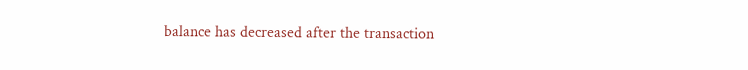balance has decreased after the transaction